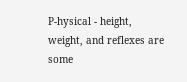P-hysical - height, weight, and reflexes are some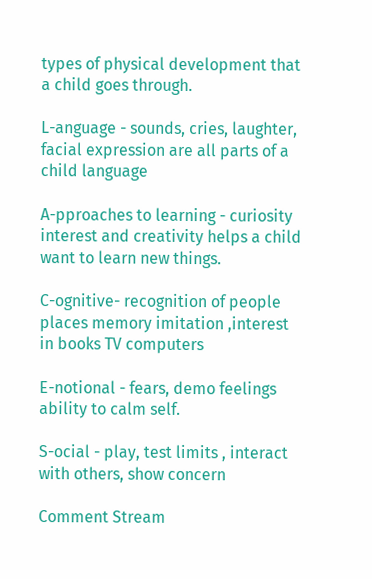types of physical development that a child goes through.

L-anguage - sounds, cries, laughter, facial expression are all parts of a child language

A-pproaches to learning - curiosity interest and creativity helps a child want to learn new things.

C-ognitive- recognition of people places memory imitation ,interest in books TV computers

E-notional - fears, demo feelings ability to calm self.

S-ocial - play, test limits , interact with others, show concern

Comment Stream